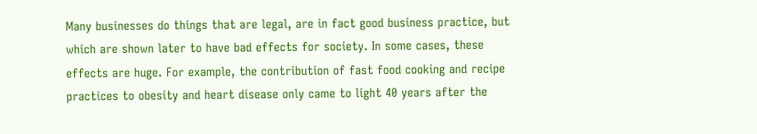Many businesses do things that are legal, are in fact good business practice, but which are shown later to have bad effects for society. In some cases, these effects are huge. For example, the contribution of fast food cooking and recipe practices to obesity and heart disease only came to light 40 years after the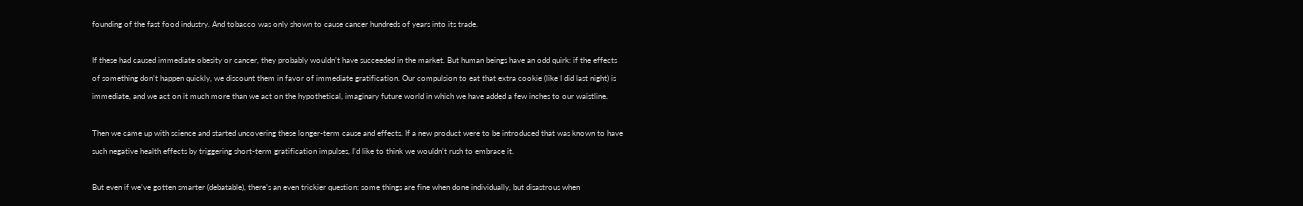founding of the fast food industry. And tobacco was only shown to cause cancer hundreds of years into its trade.

If these had caused immediate obesity or cancer, they probably wouldn’t have succeeded in the market. But human beings have an odd quirk: if the effects of something don’t happen quickly, we discount them in favor of immediate gratification. Our compulsion to eat that extra cookie (like I did last night) is immediate, and we act on it much more than we act on the hypothetical, imaginary future world in which we have added a few inches to our waistline.

Then we came up with science and started uncovering these longer-term cause and effects. If a new product were to be introduced that was known to have such negative health effects by triggering short-term gratification impulses, I’d like to think we wouldn’t rush to embrace it.

But even if we’ve gotten smarter (debatable), there’s an even trickier question: some things are fine when done individually, but disastrous when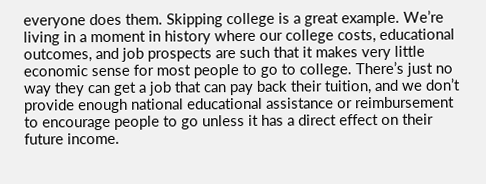everyone does them. Skipping college is a great example. We’re living in a moment in history where our college costs, educational outcomes, and job prospects are such that it makes very little economic sense for most people to go to college. There’s just no way they can get a job that can pay back their tuition, and we don’t provide enough national educational assistance or reimbursement to encourage people to go unless it has a direct effect on their future income.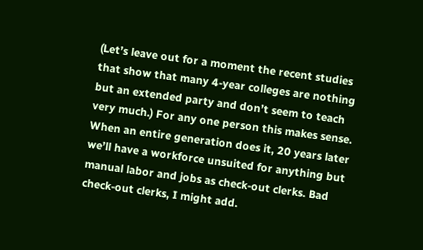(Let’s leave out for a moment the recent studies that show that many 4-year colleges are nothing but an extended party and don’t seem to teach very much.) For any one person this makes sense. When an entire generation does it, 20 years later we’ll have a workforce unsuited for anything but manual labor and jobs as check-out clerks. Bad check-out clerks, I might add.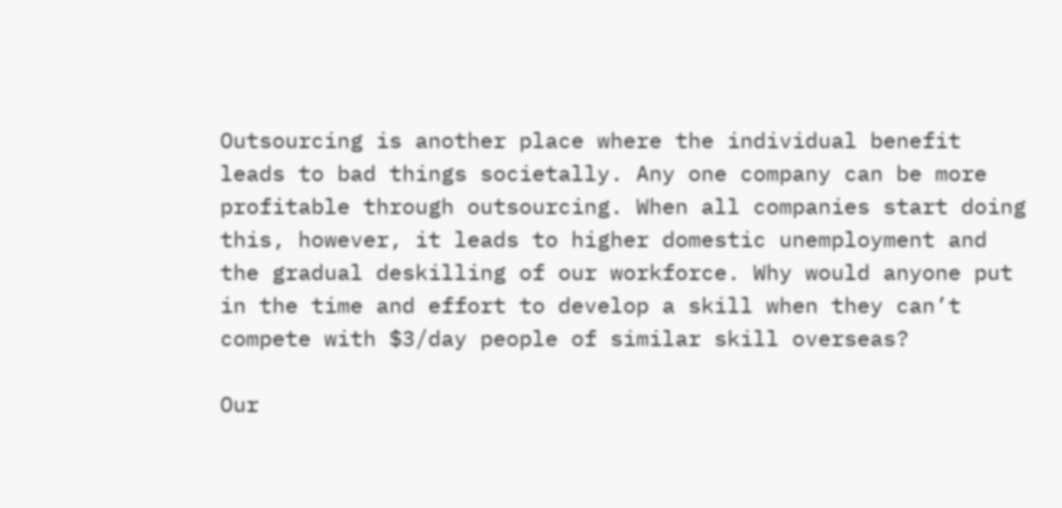Outsourcing is another place where the individual benefit leads to bad things societally. Any one company can be more profitable through outsourcing. When all companies start doing this, however, it leads to higher domestic unemployment and the gradual deskilling of our workforce. Why would anyone put in the time and effort to develop a skill when they can’t compete with $3/day people of similar skill overseas?

Our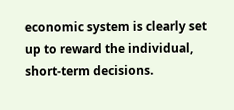economic system is clearly set up to reward the individual, short-term decisions.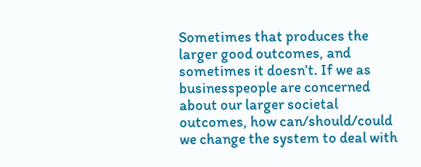Sometimes that produces the larger good outcomes, and sometimes it doesn’t. If we as businesspeople are concerned about our larger societal outcomes, how can/should/could we change the system to deal with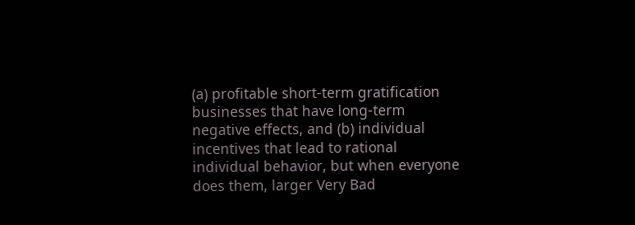(a) profitable short-term gratification businesses that have long-term negative effects, and (b) individual incentives that lead to rational individual behavior, but when everyone does them, larger Very Bad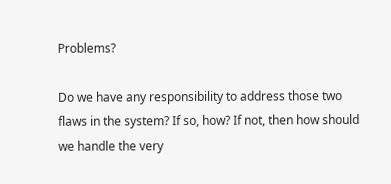Problems?

Do we have any responsibility to address those two flaws in the system? If so, how? If not, then how should we handle the very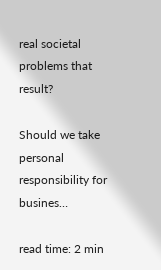real societal problems that result?

Should we take personal responsibility for busines…

read time: 2 min